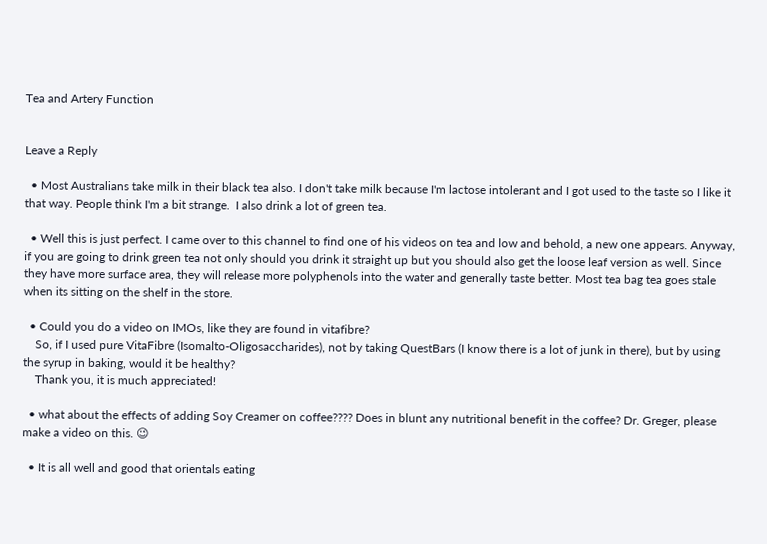Tea and Artery Function


Leave a Reply

  • Most Australians take milk in their black tea also. I don't take milk because I'm lactose intolerant and I got used to the taste so I like it that way. People think I'm a bit strange.  I also drink a lot of green tea.

  • Well this is just perfect. I came over to this channel to find one of his videos on tea and low and behold, a new one appears. Anyway, if you are going to drink green tea not only should you drink it straight up but you should also get the loose leaf version as well. Since they have more surface area, they will release more polyphenols into the water and generally taste better. Most tea bag tea goes stale when its sitting on the shelf in the store.

  • Could you do a video on IMOs, like they are found in vitafibre?
    So, if I used pure VitaFibre (Isomalto-Oligosaccharides), not by taking QuestBars (I know there is a lot of junk in there), but by using the syrup in baking, would it be healthy?
    Thank you, it is much appreciated!

  • what about the effects of adding Soy Creamer on coffee???? Does in blunt any nutritional benefit in the coffee? Dr. Greger, please make a video on this. 😉

  • It is all well and good that orientals eating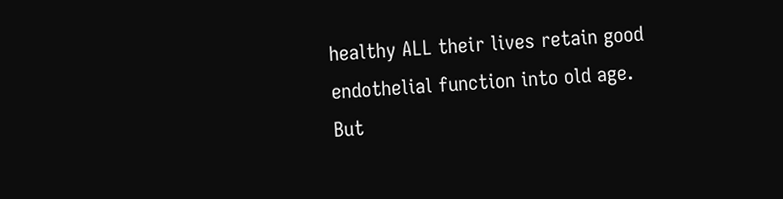healthy ALL their lives retain good endothelial function into old age. But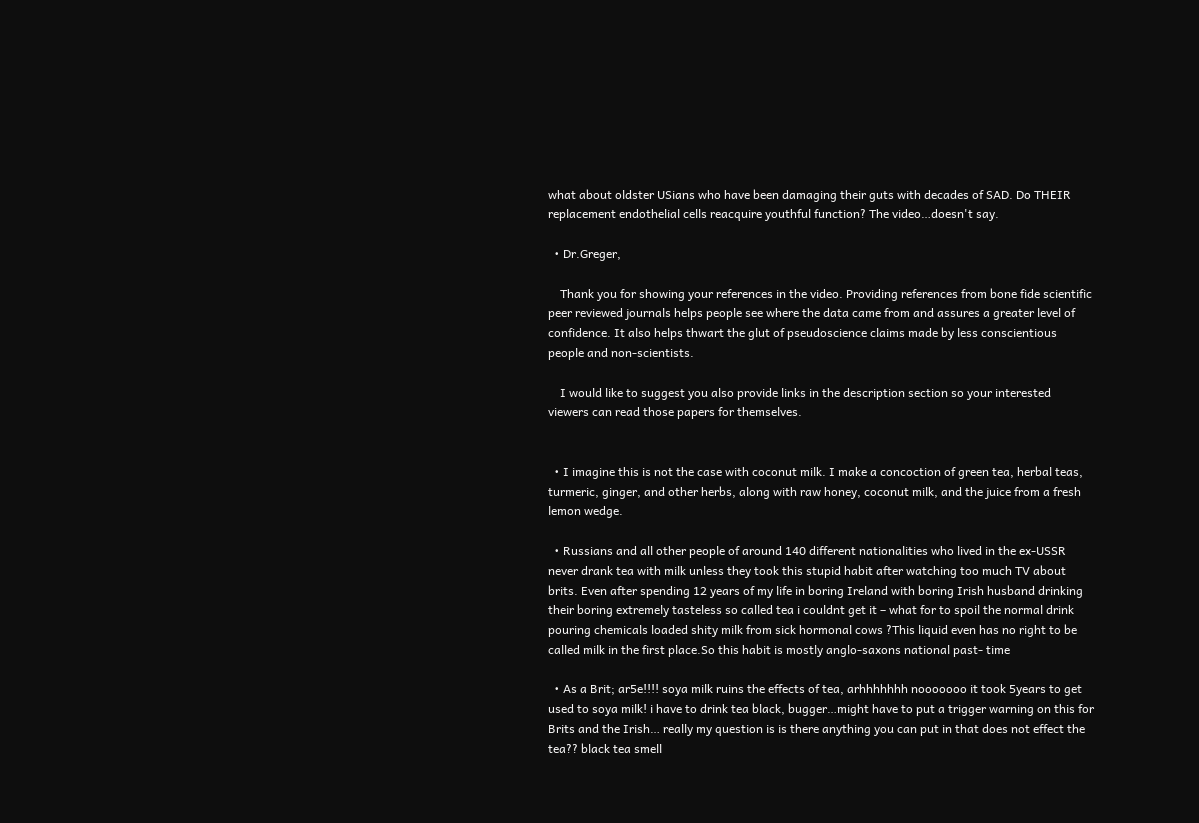what about oldster USians who have been damaging their guts with decades of SAD. Do THEIR replacement endothelial cells reacquire youthful function? The video…doesn't say.

  • Dr.Greger,

    Thank you for showing your references in the video. Providing references from bone fide scientific peer reviewed journals helps people see where the data came from and assures a greater level of confidence. It also helps thwart the glut of pseudoscience claims made by less conscientious people and non-scientists.

    I would like to suggest you also provide links in the description section so your interested viewers can read those papers for themselves.


  • I imagine this is not the case with coconut milk. I make a concoction of green tea, herbal teas, turmeric, ginger, and other herbs, along with raw honey, coconut milk, and the juice from a fresh lemon wedge.

  • Russians and all other people of around 140 different nationalities who lived in the ex-USSR never drank tea with milk unless they took this stupid habit after watching too much TV about brits. Even after spending 12 years of my life in boring Ireland with boring Irish husband drinking their boring extremely tasteless so called tea i couldnt get it – what for to spoil the normal drink pouring chemicals loaded shity milk from sick hormonal cows ?This liquid even has no right to be called milk in the first place.So this habit is mostly anglo-saxons national past- time

  • As a Brit; ar5e!!!! soya milk ruins the effects of tea, arhhhhhhh nooooooo it took 5years to get used to soya milk! i have to drink tea black, bugger…might have to put a trigger warning on this for Brits and the Irish… really my question is is there anything you can put in that does not effect the tea?? black tea smell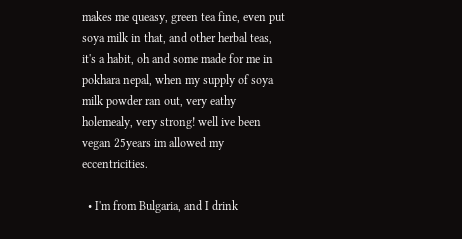makes me queasy, green tea fine, even put soya milk in that, and other herbal teas, it's a habit, oh and some made for me in pokhara nepal, when my supply of soya milk powder ran out, very eathy holemealy, very strong! well ive been vegan 25years im allowed my eccentricities.

  • I'm from Bulgaria, and I drink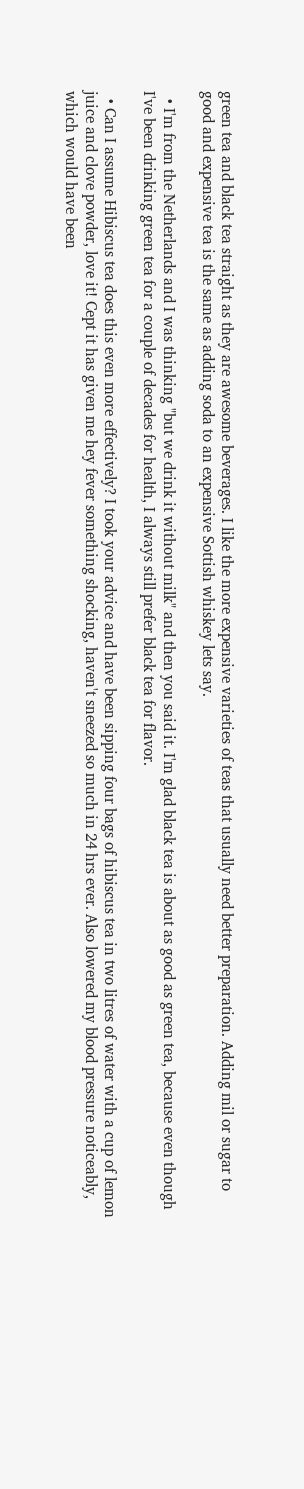green tea and black tea straight as they are awesome beverages. I like the more expensive varieties of teas that usually need better preparation. Adding mil or sugar to good and expensive tea is the same as adding soda to an expensive Sottish whiskey lets say.

  • I'm from the Netherlands and I was thinking "but we drink it without milk" and then you said it. I'm glad black tea is about as good as green tea, because even though I've been drinking green tea for a couple of decades for health, I always still prefer black tea for flavor.

  • Can I assume Hibiscus tea does this even more effectively? I took your advice and have been sipping four bags of hibiscus tea in two litres of water with a cup of lemon juice and clove powder, love it! Cept it has given me hey fever something shocking, haven't sneezed so much in 24 hrs ever. Also lowered my blood pressure noticeably, which would have been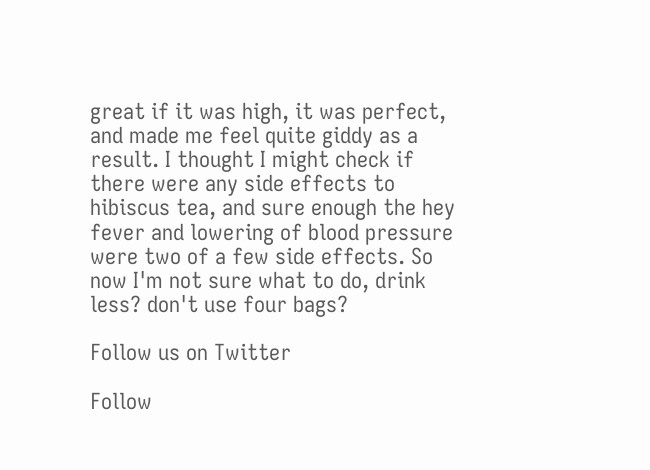great if it was high, it was perfect, and made me feel quite giddy as a result. I thought I might check if there were any side effects to hibiscus tea, and sure enough the hey fever and lowering of blood pressure were two of a few side effects. So now I'm not sure what to do, drink less? don't use four bags?

Follow us on Twitter

Follow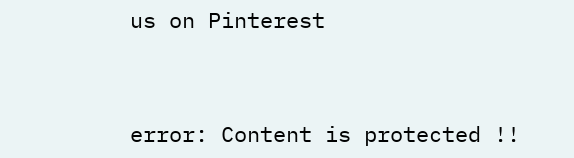us on Pinterest



error: Content is protected !!